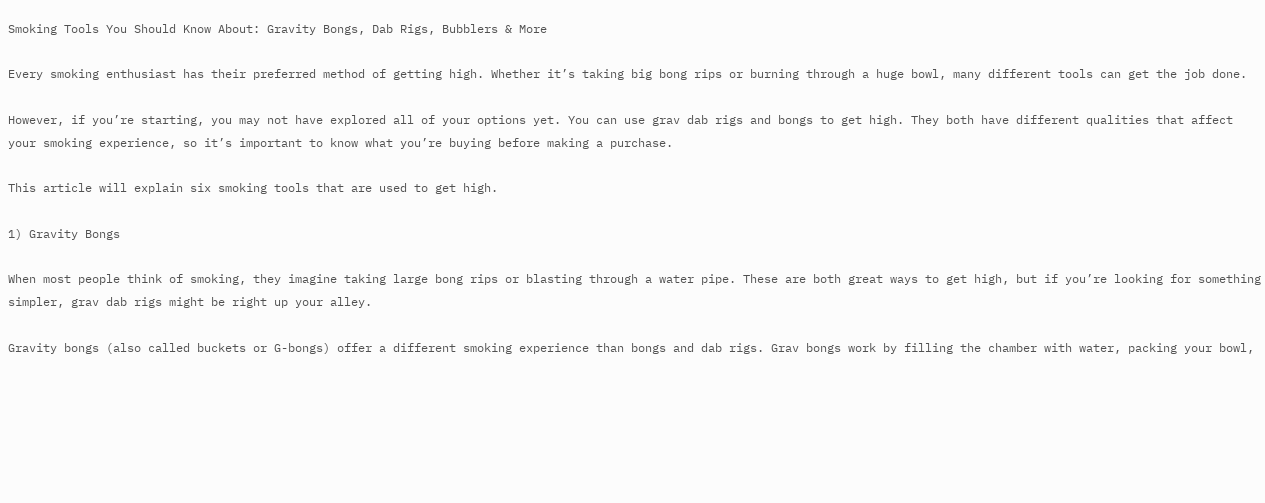Smoking Tools You Should Know About: Gravity Bongs, Dab Rigs, Bubblers & More

Every smoking enthusiast has their preferred method of getting high. Whether it’s taking big bong rips or burning through a huge bowl, many different tools can get the job done.

However, if you’re starting, you may not have explored all of your options yet. You can use grav dab rigs and bongs to get high. They both have different qualities that affect your smoking experience, so it’s important to know what you’re buying before making a purchase.

This article will explain six smoking tools that are used to get high.

1) Gravity Bongs

When most people think of smoking, they imagine taking large bong rips or blasting through a water pipe. These are both great ways to get high, but if you’re looking for something simpler, grav dab rigs might be right up your alley.

Gravity bongs (also called buckets or G-bongs) offer a different smoking experience than bongs and dab rigs. Grav bongs work by filling the chamber with water, packing your bowl,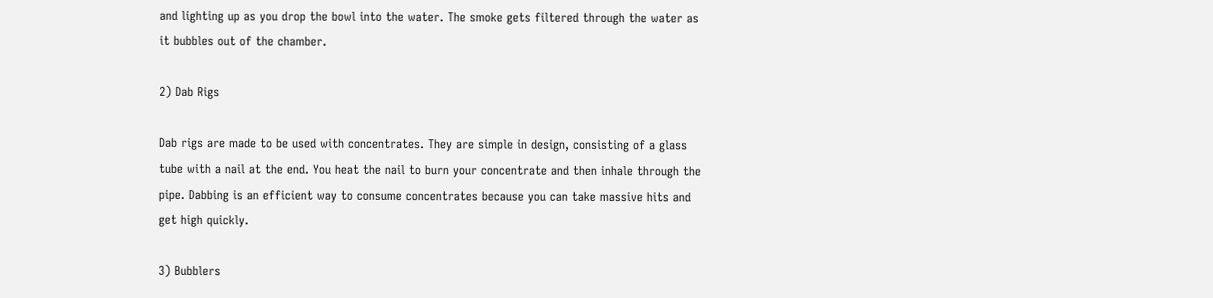and lighting up as you drop the bowl into the water. The smoke gets filtered through the water as it bubbles out of the chamber.

2) Dab Rigs

Dab rigs are made to be used with concentrates. They are simple in design, consisting of a glass tube with a nail at the end. You heat the nail to burn your concentrate and then inhale through the pipe. Dabbing is an efficient way to consume concentrates because you can take massive hits and get high quickly.

3) Bubblers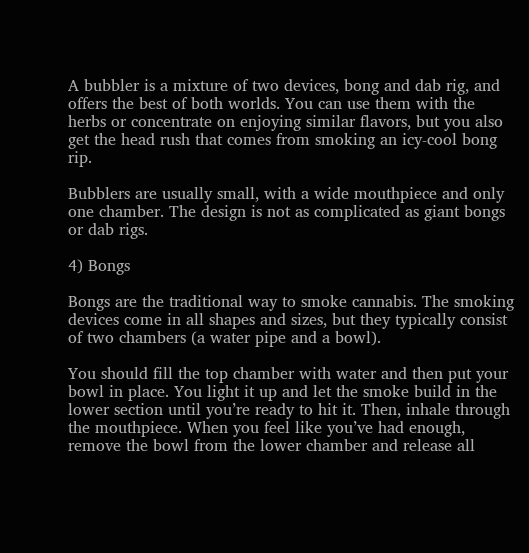A bubbler is a mixture of two devices, bong and dab rig, and offers the best of both worlds. You can use them with the herbs or concentrate on enjoying similar flavors, but you also get the head rush that comes from smoking an icy-cool bong rip.

Bubblers are usually small, with a wide mouthpiece and only one chamber. The design is not as complicated as giant bongs or dab rigs.

4) Bongs

Bongs are the traditional way to smoke cannabis. The smoking devices come in all shapes and sizes, but they typically consist of two chambers (a water pipe and a bowl).

You should fill the top chamber with water and then put your bowl in place. You light it up and let the smoke build in the lower section until you’re ready to hit it. Then, inhale through the mouthpiece. When you feel like you’ve had enough, remove the bowl from the lower chamber and release all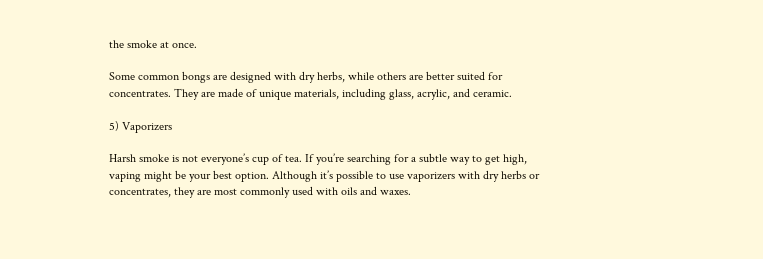the smoke at once.

Some common bongs are designed with dry herbs, while others are better suited for concentrates. They are made of unique materials, including glass, acrylic, and ceramic.

5) Vaporizers

Harsh smoke is not everyone’s cup of tea. If you’re searching for a subtle way to get high, vaping might be your best option. Although it’s possible to use vaporizers with dry herbs or concentrates, they are most commonly used with oils and waxes.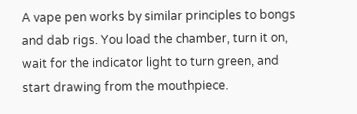A vape pen works by similar principles to bongs and dab rigs. You load the chamber, turn it on, wait for the indicator light to turn green, and start drawing from the mouthpiece.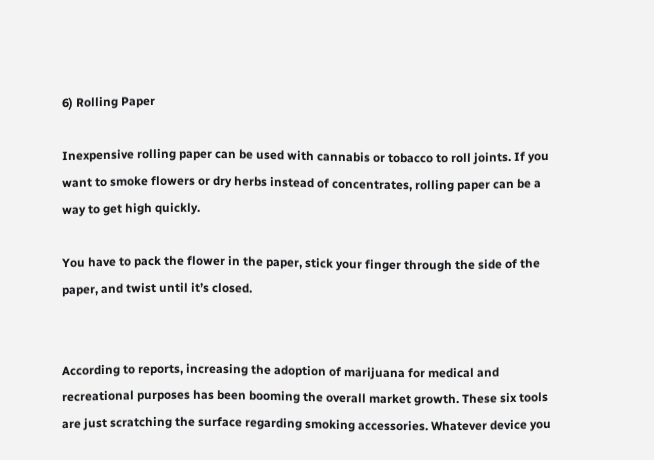6) Rolling Paper

Inexpensive rolling paper can be used with cannabis or tobacco to roll joints. If you want to smoke flowers or dry herbs instead of concentrates, rolling paper can be a way to get high quickly.

You have to pack the flower in the paper, stick your finger through the side of the paper, and twist until it’s closed.


According to reports, increasing the adoption of marijuana for medical and recreational purposes has been booming the overall market growth. These six tools are just scratching the surface regarding smoking accessories. Whatever device you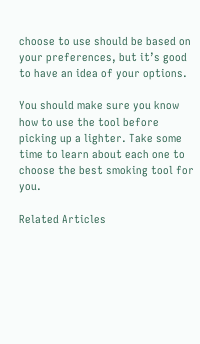choose to use should be based on your preferences, but it’s good to have an idea of your options.

You should make sure you know how to use the tool before picking up a lighter. Take some time to learn about each one to choose the best smoking tool for you.

Related Articles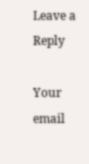Leave a Reply

Your email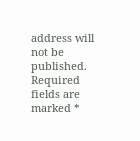address will not be published. Required fields are marked *